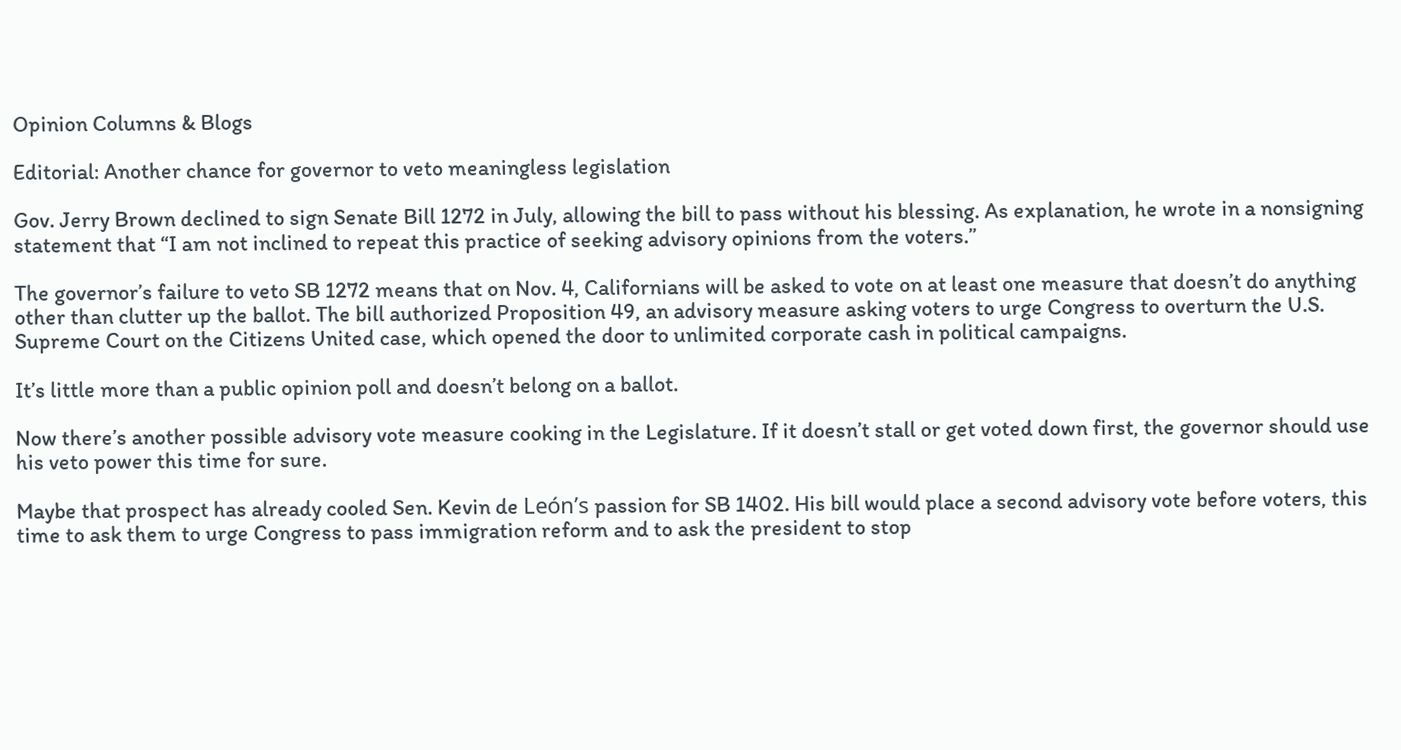Opinion Columns & Blogs

Editorial: Another chance for governor to veto meaningless legislation

Gov. Jerry Brown declined to sign Senate Bill 1272 in July, allowing the bill to pass without his blessing. As explanation, he wrote in a nonsigning statement that “I am not inclined to repeat this practice of seeking advisory opinions from the voters.”

The governor’s failure to veto SB 1272 means that on Nov. 4, Californians will be asked to vote on at least one measure that doesn’t do anything other than clutter up the ballot. The bill authorized Proposition 49, an advisory measure asking voters to urge Congress to overturn the U.S. Supreme Court on the Citizens United case, which opened the door to unlimited corporate cash in political campaigns.

It’s little more than a public opinion poll and doesn’t belong on a ballot.

Now there’s another possible advisory vote measure cooking in the Legislature. If it doesn’t stall or get voted down first, the governor should use his veto power this time for sure.

Maybe that prospect has already cooled Sen. Kevin de León’s passion for SB 1402. His bill would place a second advisory vote before voters, this time to ask them to urge Congress to pass immigration reform and to ask the president to stop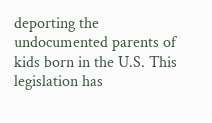deporting the undocumented parents of kids born in the U.S. This legislation has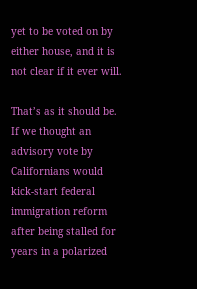yet to be voted on by either house, and it is not clear if it ever will.

That’s as it should be. If we thought an advisory vote by Californians would kick-start federal immigration reform after being stalled for years in a polarized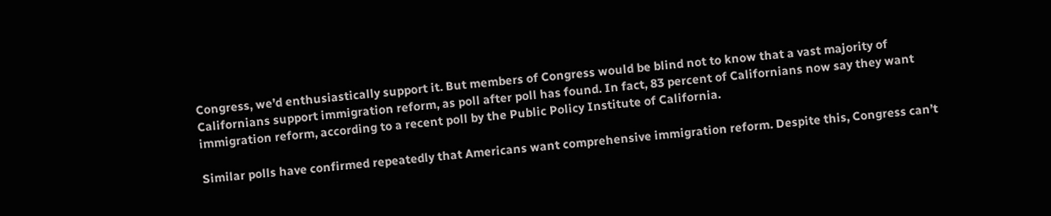Congress, we’d enthusiastically support it. But members of Congress would be blind not to know that a vast majority of Californians support immigration reform, as poll after poll has found. In fact, 83 percent of Californians now say they want immigration reform, according to a recent poll by the Public Policy Institute of California.

Similar polls have confirmed repeatedly that Americans want comprehensive immigration reform. Despite this, Congress can’t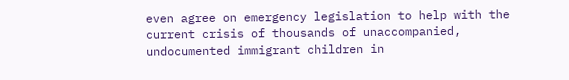even agree on emergency legislation to help with the current crisis of thousands of unaccompanied, undocumented immigrant children in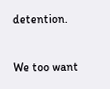detention.

We too want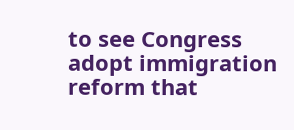to see Congress adopt immigration reform that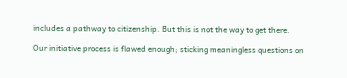includes a pathway to citizenship. But this is not the way to get there.

Our initiative process is flawed enough; sticking meaningless questions on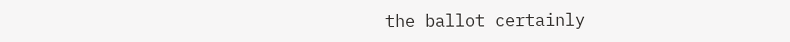the ballot certainly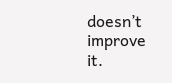doesn’t improve it.